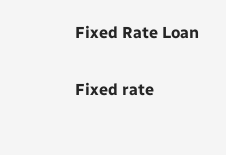Fixed Rate Loan

Fixed rate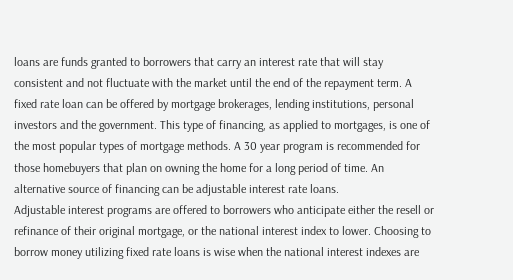loans are funds granted to borrowers that carry an interest rate that will stay consistent and not fluctuate with the market until the end of the repayment term. A fixed rate loan can be offered by mortgage brokerages, lending institutions, personal investors and the government. This type of financing, as applied to mortgages, is one of the most popular types of mortgage methods. A 30 year program is recommended for those homebuyers that plan on owning the home for a long period of time. An alternative source of financing can be adjustable interest rate loans.
Adjustable interest programs are offered to borrowers who anticipate either the resell or refinance of their original mortgage, or the national interest index to lower. Choosing to borrow money utilizing fixed rate loans is wise when the national interest indexes are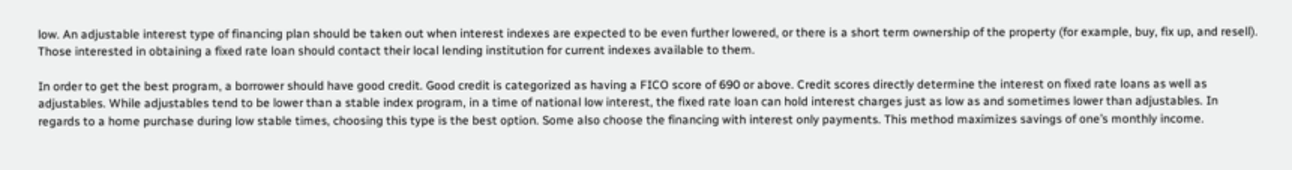low. An adjustable interest type of financing plan should be taken out when interest indexes are expected to be even further lowered, or there is a short term ownership of the property (for example, buy, fix up, and resell). Those interested in obtaining a fixed rate loan should contact their local lending institution for current indexes available to them.

In order to get the best program, a borrower should have good credit. Good credit is categorized as having a FICO score of 690 or above. Credit scores directly determine the interest on fixed rate loans as well as adjustables. While adjustables tend to be lower than a stable index program, in a time of national low interest, the fixed rate loan can hold interest charges just as low as and sometimes lower than adjustables. In regards to a home purchase during low stable times, choosing this type is the best option. Some also choose the financing with interest only payments. This method maximizes savings of one’s monthly income.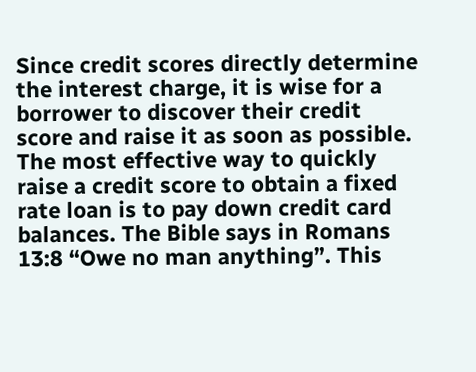Since credit scores directly determine the interest charge, it is wise for a borrower to discover their credit score and raise it as soon as possible. The most effective way to quickly raise a credit score to obtain a fixed rate loan is to pay down credit card balances. The Bible says in Romans 13:8 “Owe no man anything”. This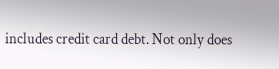includes credit card debt. Not only does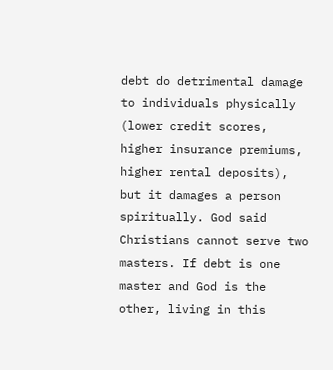debt do detrimental damage to individuals physically (lower credit scores, higher insurance premiums, higher rental deposits), but it damages a person spiritually. God said Christians cannot serve two masters. If debt is one master and God is the other, living in this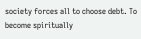society forces all to choose debt. To become spiritually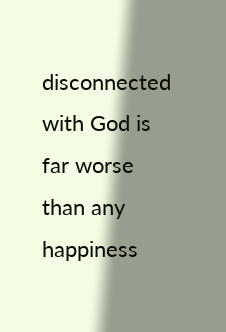disconnected with God is far worse than any happiness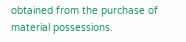obtained from the purchase of material possessions.